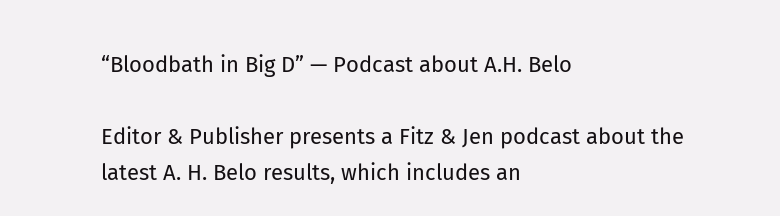“Bloodbath in Big D” — Podcast about A.H. Belo

Editor & Publisher presents a Fitz & Jen podcast about the latest A. H. Belo results, which includes an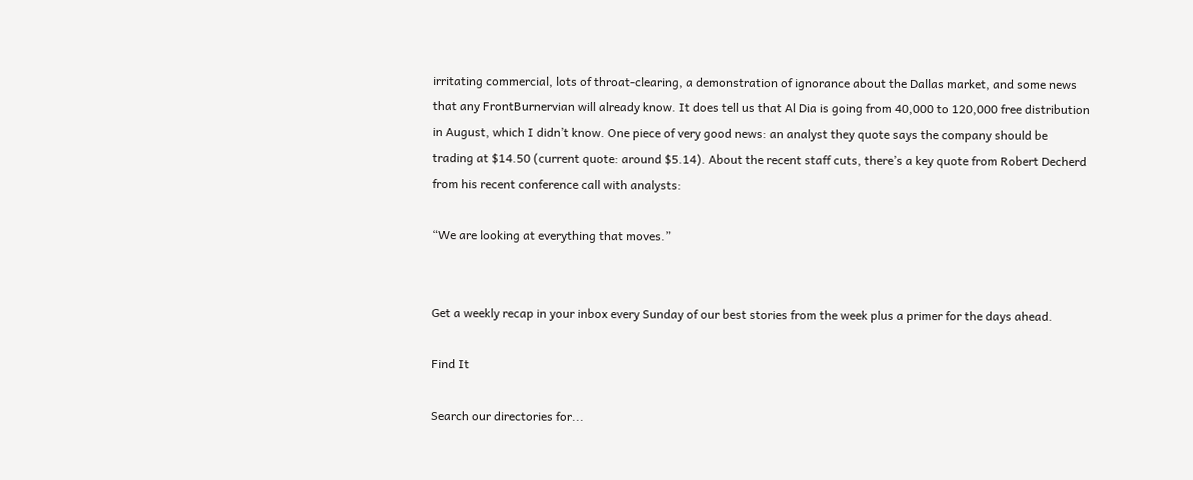irritating commercial, lots of throat-clearing, a demonstration of ignorance about the Dallas market, and some news that any FrontBurnervian will already know. It does tell us that Al Dia is going from 40,000 to 120,000 free distribution in August, which I didn’t know. One piece of very good news: an analyst they quote says the company should be trading at $14.50 (current quote: around $5.14). About the recent staff cuts, there’s a key quote from Robert Decherd from his recent conference call with analysts:

“We are looking at everything that moves.”


Get a weekly recap in your inbox every Sunday of our best stories from the week plus a primer for the days ahead.

Find It

Search our directories for...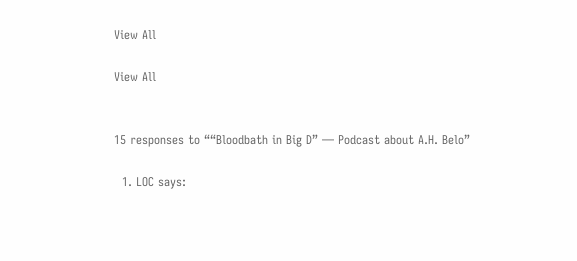View All

View All


15 responses to ““Bloodbath in Big D” — Podcast about A.H. Belo”

  1. LOC says: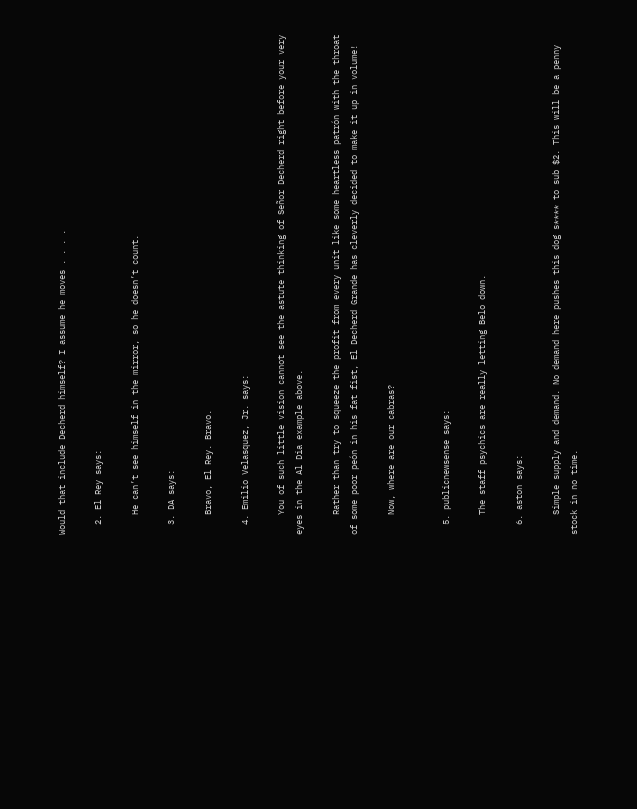Would that include Decherd himself? I assume he moves . . . .

  2. El Rey says:

    He can’t see himself in the mirror, so he doesn’t count.

  3. DA says:

    Bravo, El Rey. Bravo.

  4. Emilio Velasquez, Jr. says:

    You of such little vision cannot see the astute thinking of Señor Decherd right before your very eyes in the Al Dia example above.

    Rather than try to squeeze the profit from every unit like some heartless patrón with the throat of some poor peón in his fat fist, El Decherd Grande has cleverly decided to make it up in volume!

    Now, where are our cabras?


  5. publicnewsense says:

    The staff psychics are really letting Belo down.

  6. aston says:

    Simple supply and demand. No demand here pushes this dog s**** to sub $2. This will be a penny stock in no time.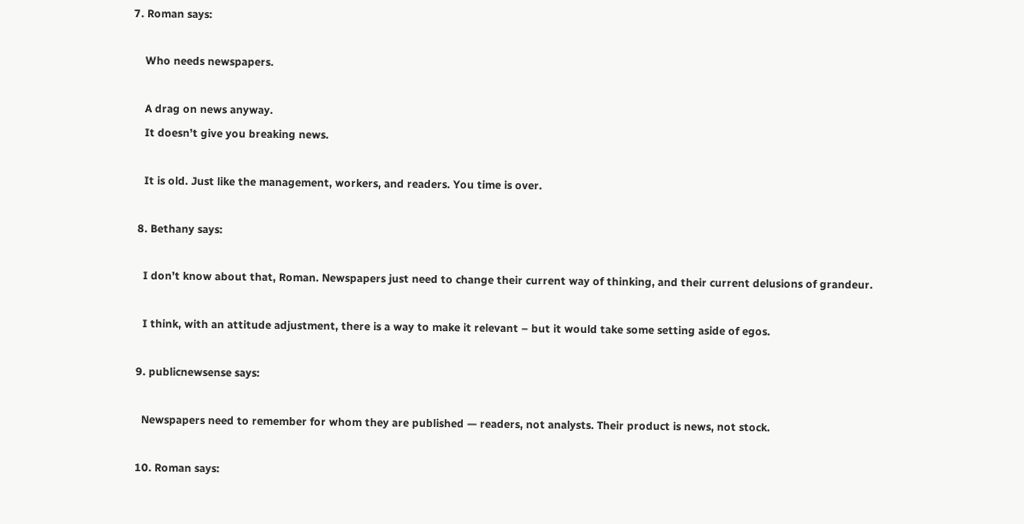7. Roman says:

    Who needs newspapers.

    A drag on news anyway.
    It doesn’t give you breaking news.

    It is old. Just like the management, workers, and readers. You time is over.

  8. Bethany says:

    I don’t know about that, Roman. Newspapers just need to change their current way of thinking, and their current delusions of grandeur.

    I think, with an attitude adjustment, there is a way to make it relevant – but it would take some setting aside of egos.

  9. publicnewsense says:

    Newspapers need to remember for whom they are published — readers, not analysts. Their product is news, not stock.

  10. Roman says: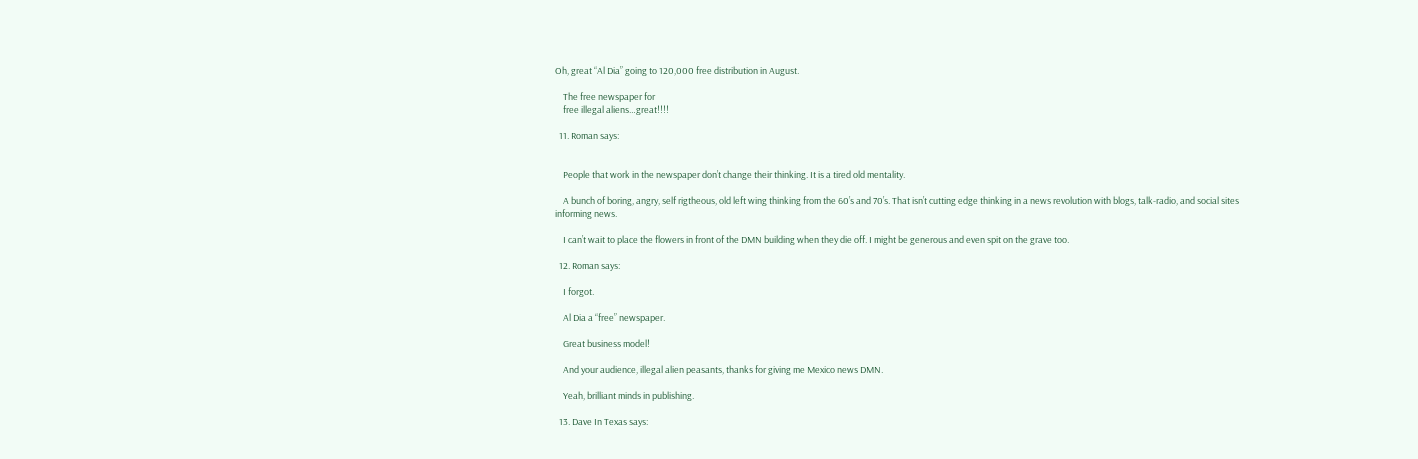Oh, great “Al Dia” going to 120,000 free distribution in August.

    The free newspaper for
    free illegal aliens…great!!!!

  11. Roman says:


    People that work in the newspaper don’t change their thinking. It is a tired old mentality.

    A bunch of boring, angry, self rigtheous, old left wing thinking from the 60’s and 70’s. That isn’t cutting edge thinking in a news revolution with blogs, talk-radio, and social sites informing news.

    I can’t wait to place the flowers in front of the DMN building when they die off. I might be generous and even spit on the grave too.

  12. Roman says:

    I forgot.

    Al Dia a “free” newspaper.

    Great business model!

    And your audience, illegal alien peasants, thanks for giving me Mexico news DMN.

    Yeah, brilliant minds in publishing.

  13. Dave In Texas says: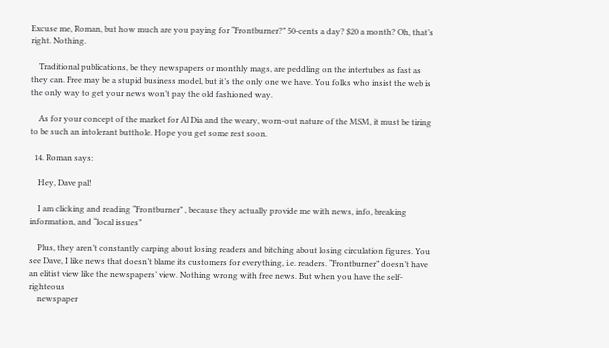Excuse me, Roman, but how much are you paying for “Frontburner?” 50-cents a day? $20 a month? Oh, that’s right. Nothing.

    Traditional publications, be they newspapers or monthly mags, are peddling on the intertubes as fast as they can. Free may be a stupid business model, but it’s the only one we have. You folks who insist the web is the only way to get your news won’t pay the old fashioned way.

    As for your concept of the market for Al Dia and the weary, worn-out nature of the MSM, it must be tiring to be such an intolerant butthole. Hope you get some rest soon.

  14. Roman says:

    Hey, Dave pal!

    I am clicking and reading “Frontburner” , because they actually provide me with news, info, breaking information, and “local issues”

    Plus, they aren’t constantly carping about losing readers and bitching about losing circulation figures. You see Dave, I like news that doesn’t blame its customers for everything, i.e. readers. “Frontburner” doesn’t have an elitist view like the newspapers’ view. Nothing wrong with free news. But when you have the self-righteous
    newspaper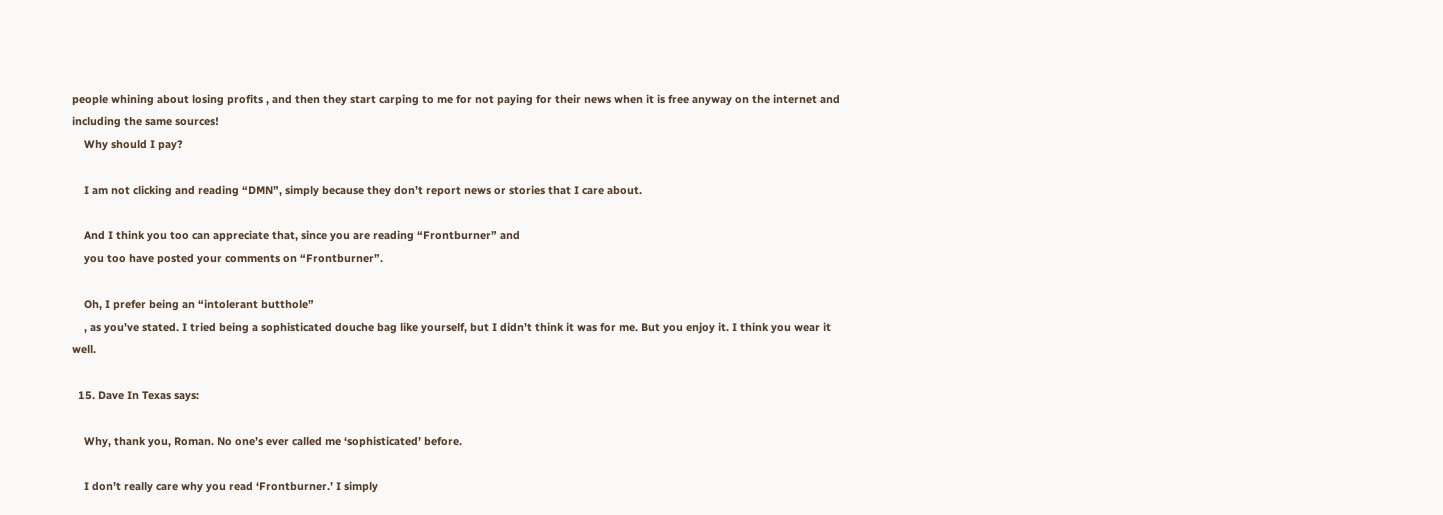people whining about losing profits , and then they start carping to me for not paying for their news when it is free anyway on the internet and including the same sources!
    Why should I pay?

    I am not clicking and reading “DMN”, simply because they don’t report news or stories that I care about.

    And I think you too can appreciate that, since you are reading “Frontburner” and
    you too have posted your comments on “Frontburner”.

    Oh, I prefer being an “intolerant butthole”
    , as you’ve stated. I tried being a sophisticated douche bag like yourself, but I didn’t think it was for me. But you enjoy it. I think you wear it well.

  15. Dave In Texas says:

    Why, thank you, Roman. No one’s ever called me ‘sophisticated’ before.

    I don’t really care why you read ‘Frontburner.’ I simply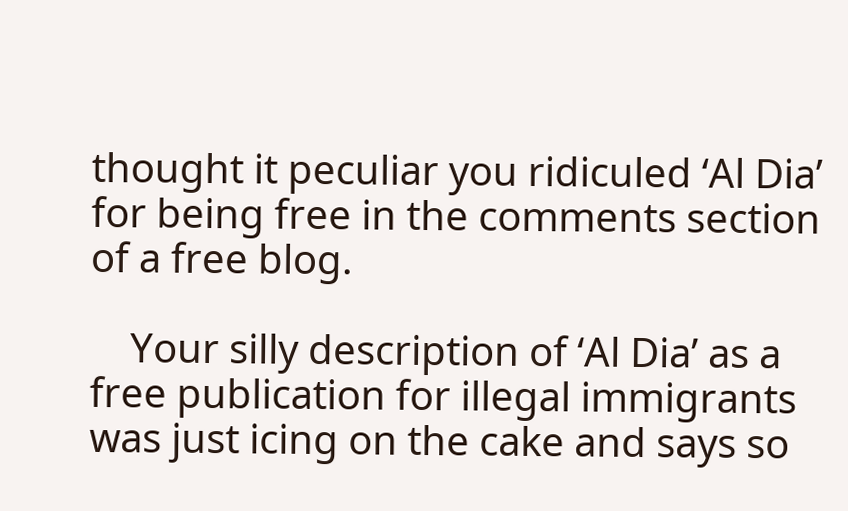thought it peculiar you ridiculed ‘Al Dia’ for being free in the comments section of a free blog.

    Your silly description of ‘Al Dia’ as a free publication for illegal immigrants was just icing on the cake and says so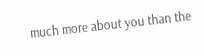much more about you than the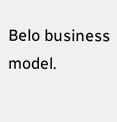Belo business model.